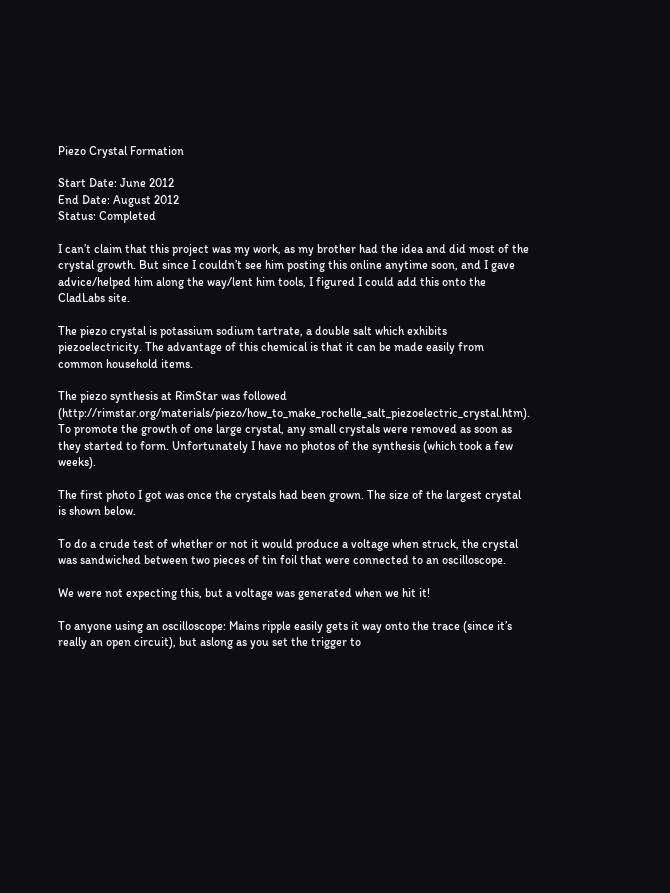Piezo Crystal Formation

Start Date: June 2012
End Date: August 2012
Status: Completed

I can’t claim that this project was my work, as my brother had the idea and did most of the crystal growth. But since I couldn’t see him posting this online anytime soon, and I gave advice/helped him along the way/lent him tools, I figured I could add this onto the CladLabs site.

The piezo crystal is potassium sodium tartrate, a double salt which exhibits piezoelectricity. The advantage of this chemical is that it can be made easily from common household items.

The piezo synthesis at RimStar was followed (http://rimstar.org/materials/piezo/how_to_make_rochelle_salt_piezoelectric_crystal.htm). To promote the growth of one large crystal, any small crystals were removed as soon as they started to form. Unfortunately I have no photos of the synthesis (which took a few weeks).

The first photo I got was once the crystals had been grown. The size of the largest crystal is shown below.

To do a crude test of whether or not it would produce a voltage when struck, the crystal was sandwiched between two pieces of tin foil that were connected to an oscilloscope.

We were not expecting this, but a voltage was generated when we hit it!

To anyone using an oscilloscope: Mains ripple easily gets it way onto the trace (since it’s really an open circuit), but aslong as you set the trigger to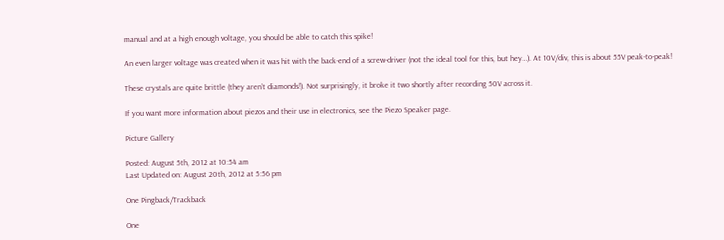manual and at a high enough voltage, you should be able to catch this spike!

An even larger voltage was created when it was hit with the back-end of a screw-driver (not the ideal tool for this, but hey…). At 10V/div, this is about 55V peak-to-peak!

These crystals are quite brittle (they aren’t diamonds!). Not surprisingly, it broke it two shortly after recording 50V across it.

If you want more information about piezos and their use in electronics, see the Piezo Speaker page.

Picture Gallery

Posted: August 5th, 2012 at 10:54 am
Last Updated on: August 20th, 2012 at 5:56 pm

One Pingback/Trackback

One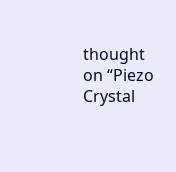thought on “Piezo Crystal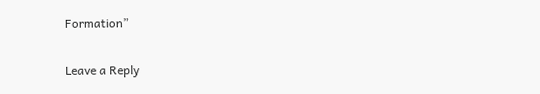Formation”

Leave a Reply